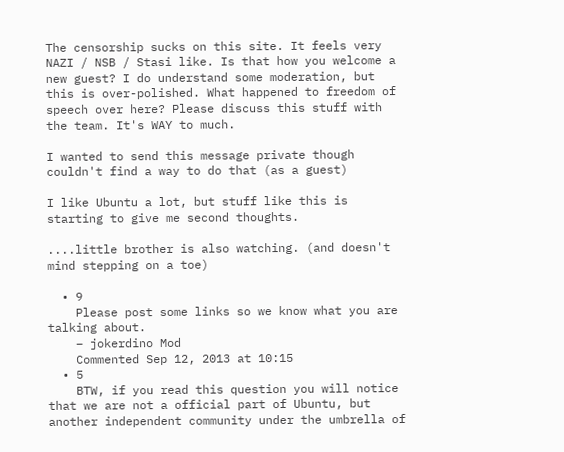The censorship sucks on this site. It feels very NAZI / NSB / Stasi like. Is that how you welcome a new guest? I do understand some moderation, but this is over-polished. What happened to freedom of speech over here? Please discuss this stuff with the team. It's WAY to much.

I wanted to send this message private though couldn't find a way to do that (as a guest)

I like Ubuntu a lot, but stuff like this is starting to give me second thoughts.

....little brother is also watching. (and doesn't mind stepping on a toe)

  • 9
    Please post some links so we know what you are talking about.
    – jokerdino Mod
    Commented Sep 12, 2013 at 10:15
  • 5
    BTW, if you read this question you will notice that we are not a official part of Ubuntu, but another independent community under the umbrella of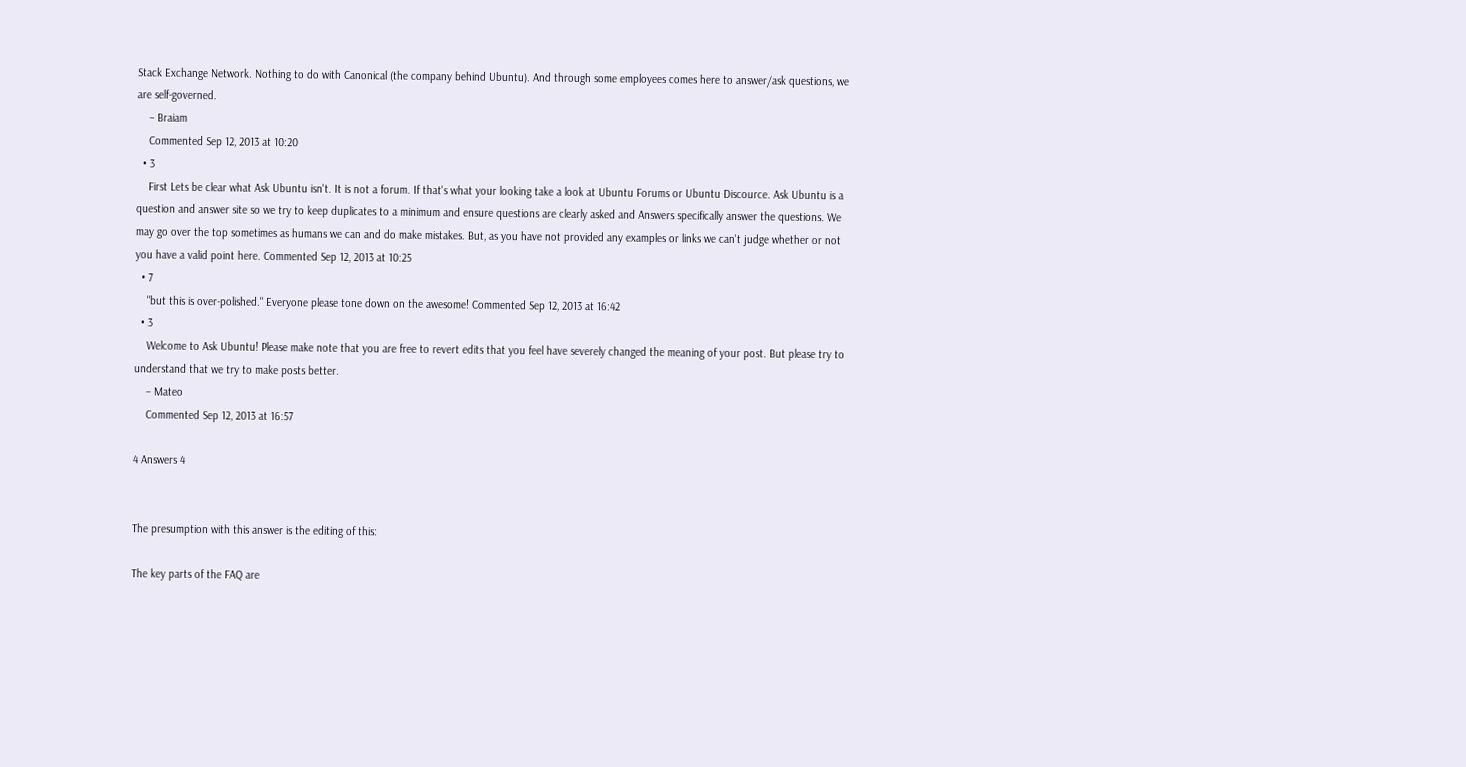Stack Exchange Network. Nothing to do with Canonical (the company behind Ubuntu). And through some employees comes here to answer/ask questions, we are self-governed.
    – Braiam
    Commented Sep 12, 2013 at 10:20
  • 3
    First Lets be clear what Ask Ubuntu isn't. It is not a forum. If that's what your looking take a look at Ubuntu Forums or Ubuntu Discource. Ask Ubuntu is a question and answer site so we try to keep duplicates to a minimum and ensure questions are clearly asked and Answers specifically answer the questions. We may go over the top sometimes as humans we can and do make mistakes. But, as you have not provided any examples or links we can't judge whether or not you have a valid point here. Commented Sep 12, 2013 at 10:25
  • 7
    "but this is over-polished." Everyone please tone down on the awesome! Commented Sep 12, 2013 at 16:42
  • 3
    Welcome to Ask Ubuntu! Please make note that you are free to revert edits that you feel have severely changed the meaning of your post. But please try to understand that we try to make posts better.
    – Mateo
    Commented Sep 12, 2013 at 16:57

4 Answers 4


The presumption with this answer is the editing of this:

The key parts of the FAQ are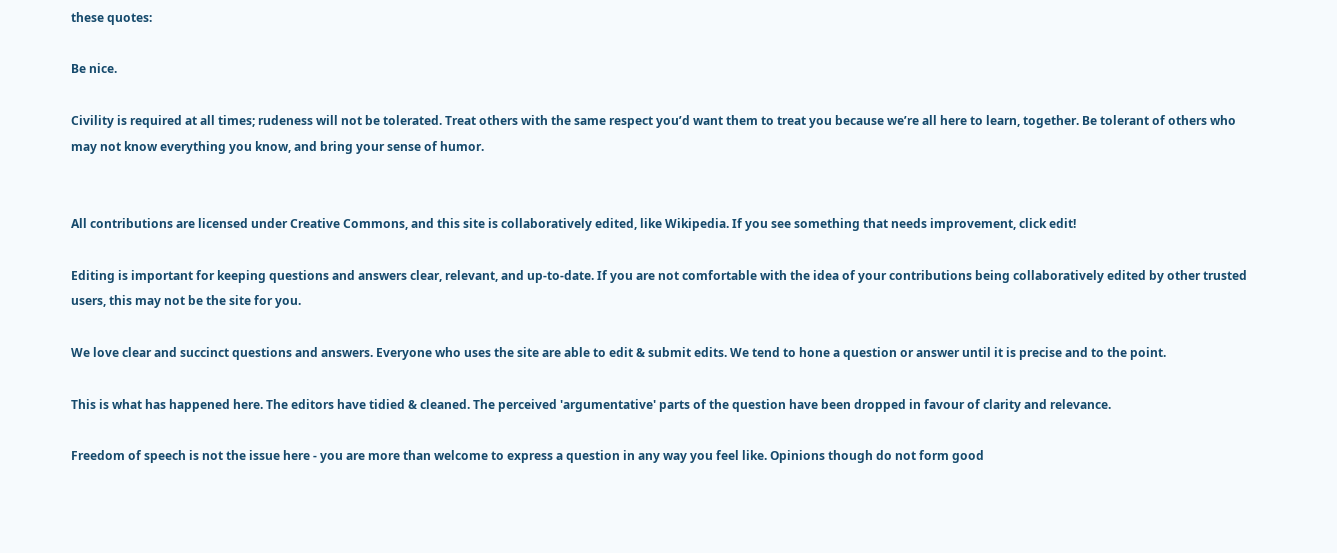these quotes:

Be nice.

Civility is required at all times; rudeness will not be tolerated. Treat others with the same respect you’d want them to treat you because we’re all here to learn, together. Be tolerant of others who may not know everything you know, and bring your sense of humor.


All contributions are licensed under Creative Commons, and this site is collaboratively edited, like Wikipedia. If you see something that needs improvement, click edit!

Editing is important for keeping questions and answers clear, relevant, and up-to-date. If you are not comfortable with the idea of your contributions being collaboratively edited by other trusted users, this may not be the site for you.

We love clear and succinct questions and answers. Everyone who uses the site are able to edit & submit edits. We tend to hone a question or answer until it is precise and to the point.

This is what has happened here. The editors have tidied & cleaned. The perceived 'argumentative' parts of the question have been dropped in favour of clarity and relevance.

Freedom of speech is not the issue here - you are more than welcome to express a question in any way you feel like. Opinions though do not form good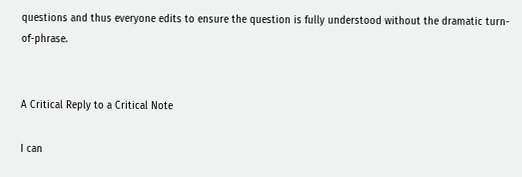questions and thus everyone edits to ensure the question is fully understood without the dramatic turn-of-phrase.


A Critical Reply to a Critical Note

I can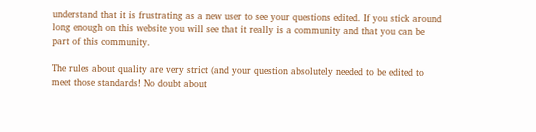understand that it is frustrating as a new user to see your questions edited. If you stick around long enough on this website you will see that it really is a community and that you can be part of this community.

The rules about quality are very strict (and your question absolutely needed to be edited to meet those standards! No doubt about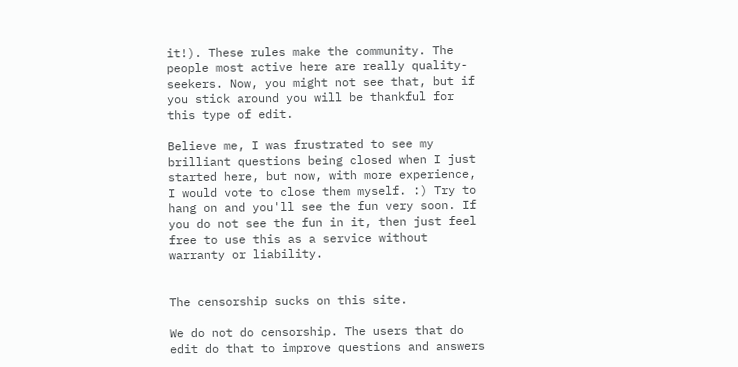it!). These rules make the community. The people most active here are really quality-seekers. Now, you might not see that, but if you stick around you will be thankful for this type of edit.

Believe me, I was frustrated to see my brilliant questions being closed when I just started here, but now, with more experience, I would vote to close them myself. :) Try to hang on and you'll see the fun very soon. If you do not see the fun in it, then just feel free to use this as a service without warranty or liability.


The censorship sucks on this site.

We do not do censorship. The users that do edit do that to improve questions and answers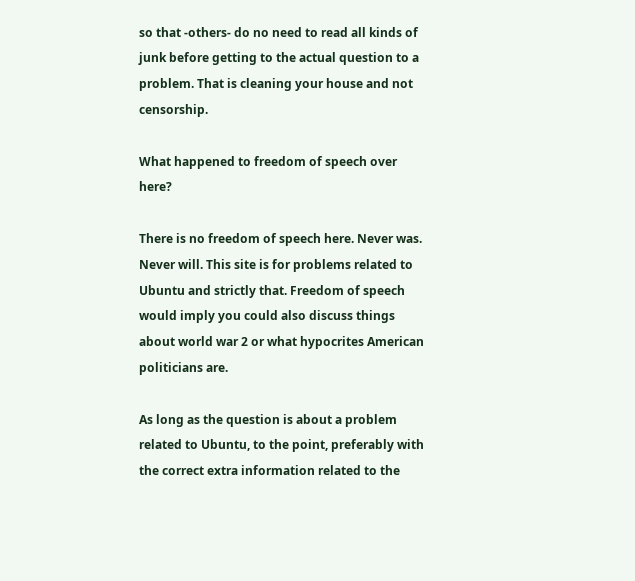so that -others- do no need to read all kinds of junk before getting to the actual question to a problem. That is cleaning your house and not censorship.

What happened to freedom of speech over here?

There is no freedom of speech here. Never was. Never will. This site is for problems related to Ubuntu and strictly that. Freedom of speech would imply you could also discuss things about world war 2 or what hypocrites American politicians are.

As long as the question is about a problem related to Ubuntu, to the point, preferably with the correct extra information related to the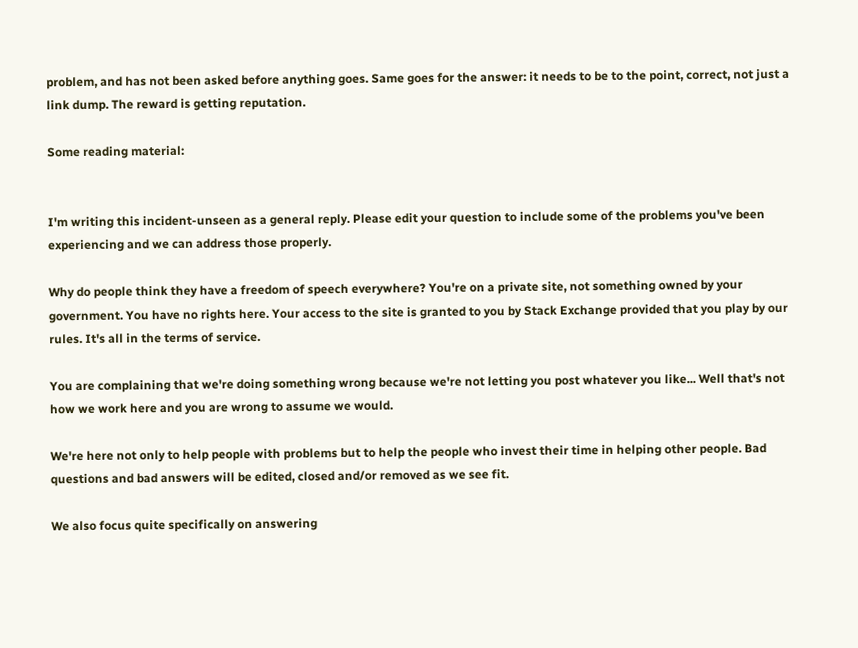problem, and has not been asked before anything goes. Same goes for the answer: it needs to be to the point, correct, not just a link dump. The reward is getting reputation.

Some reading material:


I'm writing this incident-unseen as a general reply. Please edit your question to include some of the problems you've been experiencing and we can address those properly.

Why do people think they have a freedom of speech everywhere? You're on a private site, not something owned by your government. You have no rights here. Your access to the site is granted to you by Stack Exchange provided that you play by our rules. It's all in the terms of service.

You are complaining that we're doing something wrong because we're not letting you post whatever you like... Well that's not how we work here and you are wrong to assume we would.

We're here not only to help people with problems but to help the people who invest their time in helping other people. Bad questions and bad answers will be edited, closed and/or removed as we see fit.

We also focus quite specifically on answering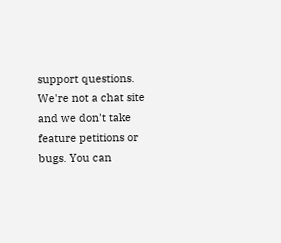support questions. We're not a chat site and we don't take feature petitions or bugs. You can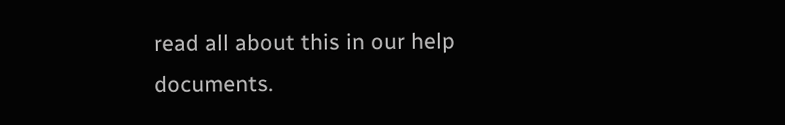read all about this in our help documents.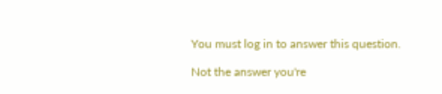You must log in to answer this question.

Not the answer you're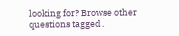looking for? Browse other questions tagged .